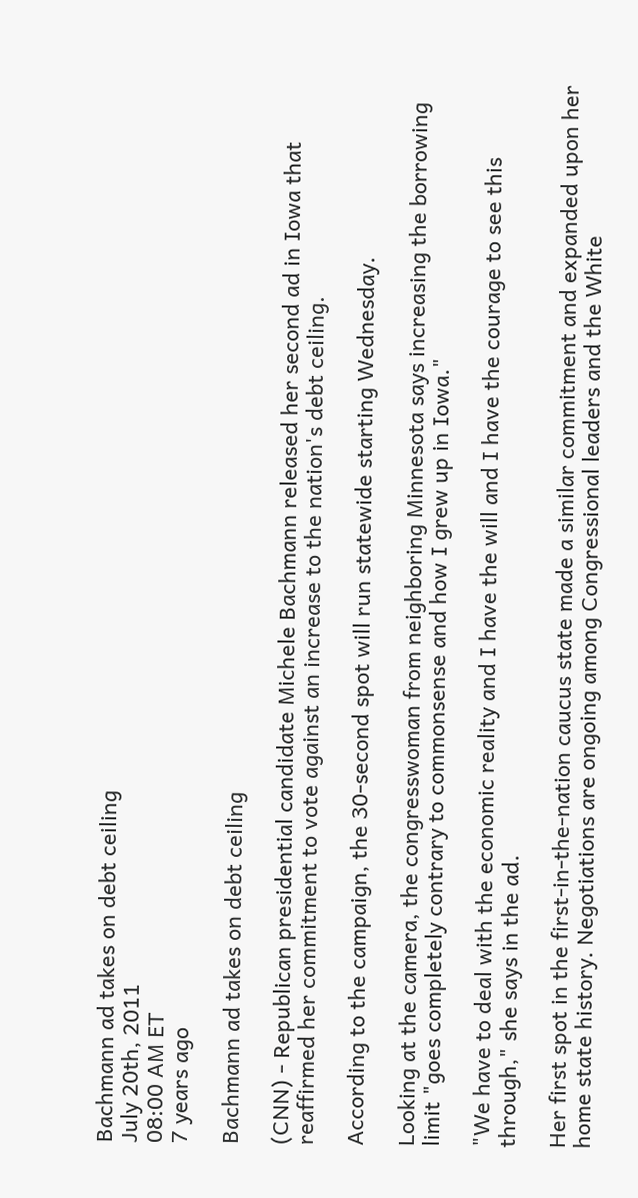Bachmann ad takes on debt ceiling
July 20th, 2011
08:00 AM ET
7 years ago

Bachmann ad takes on debt ceiling

(CNN) - Republican presidential candidate Michele Bachmann released her second ad in Iowa that reaffirmed her commitment to vote against an increase to the nation's debt ceiling.

According to the campaign, the 30-second spot will run statewide starting Wednesday.

Looking at the camera, the congresswoman from neighboring Minnesota says increasing the borrowing limit "goes completely contrary to commonsense and how I grew up in Iowa."

"We have to deal with the economic reality and I have the will and I have the courage to see this through," she says in the ad.

Her first spot in the first-in-the-nation caucus state made a similar commitment and expanded upon her home state history. Negotiations are ongoing among Congressional leaders and the White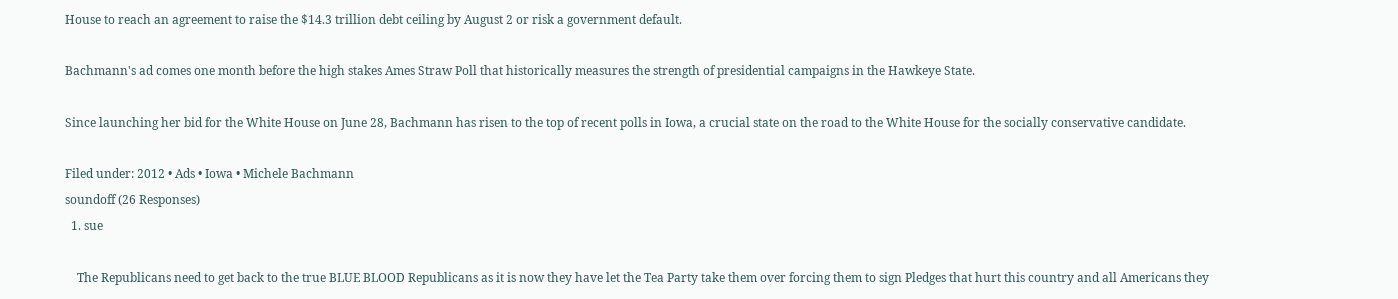House to reach an agreement to raise the $14.3 trillion debt ceiling by August 2 or risk a government default.

Bachmann's ad comes one month before the high stakes Ames Straw Poll that historically measures the strength of presidential campaigns in the Hawkeye State.

Since launching her bid for the White House on June 28, Bachmann has risen to the top of recent polls in Iowa, a crucial state on the road to the White House for the socially conservative candidate.

Filed under: 2012 • Ads • Iowa • Michele Bachmann
soundoff (26 Responses)
  1. sue

    The Republicans need to get back to the true BLUE BLOOD Republicans as it is now they have let the Tea Party take them over forcing them to sign Pledges that hurt this country and all Americans they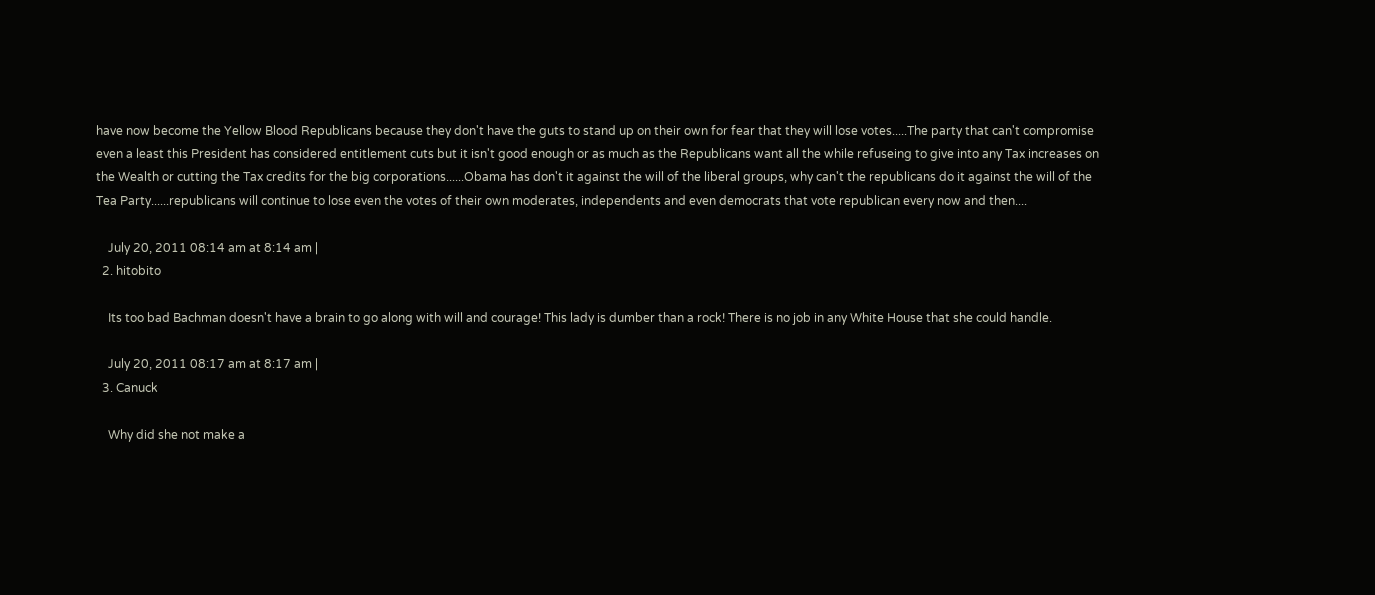have now become the Yellow Blood Republicans because they don't have the guts to stand up on their own for fear that they will lose votes.....The party that can't compromise even a least this President has considered entitlement cuts but it isn't good enough or as much as the Republicans want all the while refuseing to give into any Tax increases on the Wealth or cutting the Tax credits for the big corporations......Obama has don't it against the will of the liberal groups, why can't the republicans do it against the will of the Tea Party......republicans will continue to lose even the votes of their own moderates, independents and even democrats that vote republican every now and then....

    July 20, 2011 08:14 am at 8:14 am |
  2. hitobito

    Its too bad Bachman doesn't have a brain to go along with will and courage! This lady is dumber than a rock! There is no job in any White House that she could handle.

    July 20, 2011 08:17 am at 8:17 am |
  3. Canuck

    Why did she not make a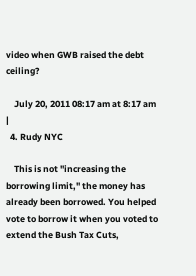video when GWB raised the debt ceiling?

    July 20, 2011 08:17 am at 8:17 am |
  4. Rudy NYC

    This is not "increasing the borrowing limit," the money has already been borrowed. You helped vote to borrow it when you voted to extend the Bush Tax Cuts,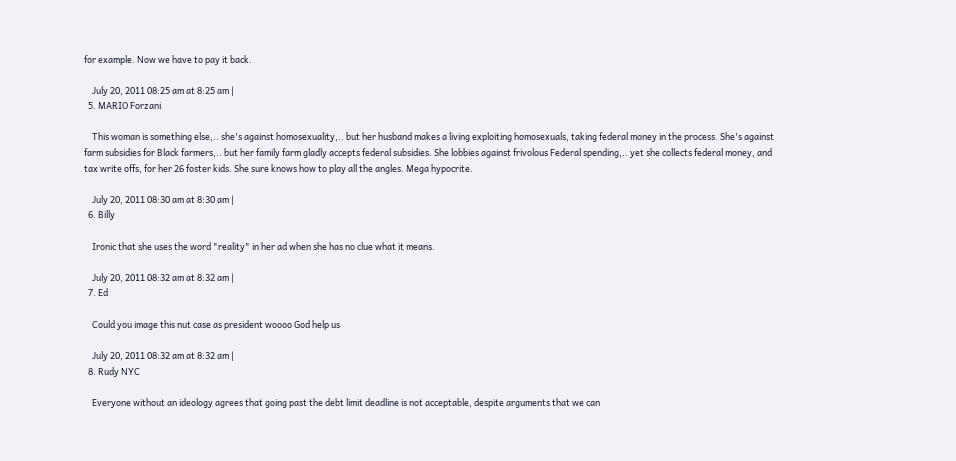for example. Now we have to pay it back.

    July 20, 2011 08:25 am at 8:25 am |
  5. MARIO Forzani

    This woman is something else,.. she's against homosexuality,.. but her husband makes a living exploiting homosexuals, taking federal money in the process. She's against farm subsidies for Black farmers,.. but her family farm gladly accepts federal subsidies. She lobbies against frivolous Federal spending,.. yet she collects federal money, and tax write offs, for her 26 foster kids. She sure knows how to play all the angles. Mega hypocrite.

    July 20, 2011 08:30 am at 8:30 am |
  6. Billy

    Ironic that she uses the word "reality" in her ad when she has no clue what it means.

    July 20, 2011 08:32 am at 8:32 am |
  7. Ed

    Could you image this nut case as president woooo God help us

    July 20, 2011 08:32 am at 8:32 am |
  8. Rudy NYC

    Everyone without an ideology agrees that going past the debt limit deadline is not acceptable, despite arguments that we can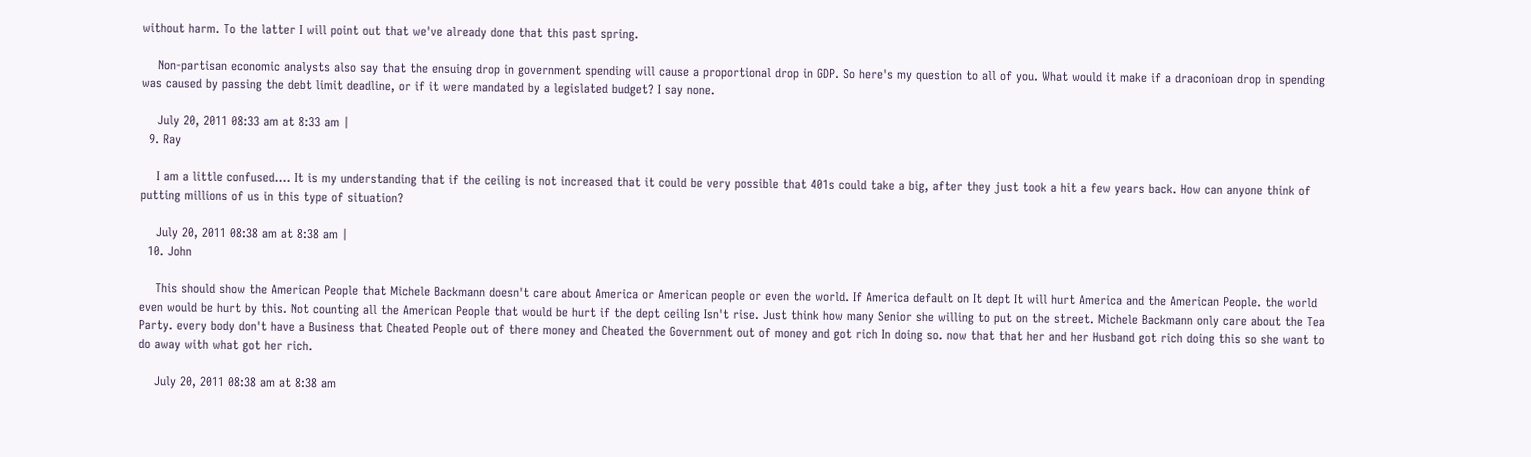without harm. To the latter I will point out that we've already done that this past spring.

    Non-partisan economic analysts also say that the ensuing drop in government spending will cause a proportional drop in GDP. So here's my question to all of you. What would it make if a draconioan drop in spending was caused by passing the debt limit deadline, or if it were mandated by a legislated budget? I say none.

    July 20, 2011 08:33 am at 8:33 am |
  9. Ray

    I am a little confused.... It is my understanding that if the ceiling is not increased that it could be very possible that 401s could take a big, after they just took a hit a few years back. How can anyone think of putting millions of us in this type of situation?

    July 20, 2011 08:38 am at 8:38 am |
  10. John

    This should show the American People that Michele Backmann doesn't care about America or American people or even the world. If America default on It dept It will hurt America and the American People. the world even would be hurt by this. Not counting all the American People that would be hurt if the dept ceiling Isn't rise. Just think how many Senior she willing to put on the street. Michele Backmann only care about the Tea Party. every body don't have a Business that Cheated People out of there money and Cheated the Government out of money and got rich In doing so. now that that her and her Husband got rich doing this so she want to do away with what got her rich.

    July 20, 2011 08:38 am at 8:38 am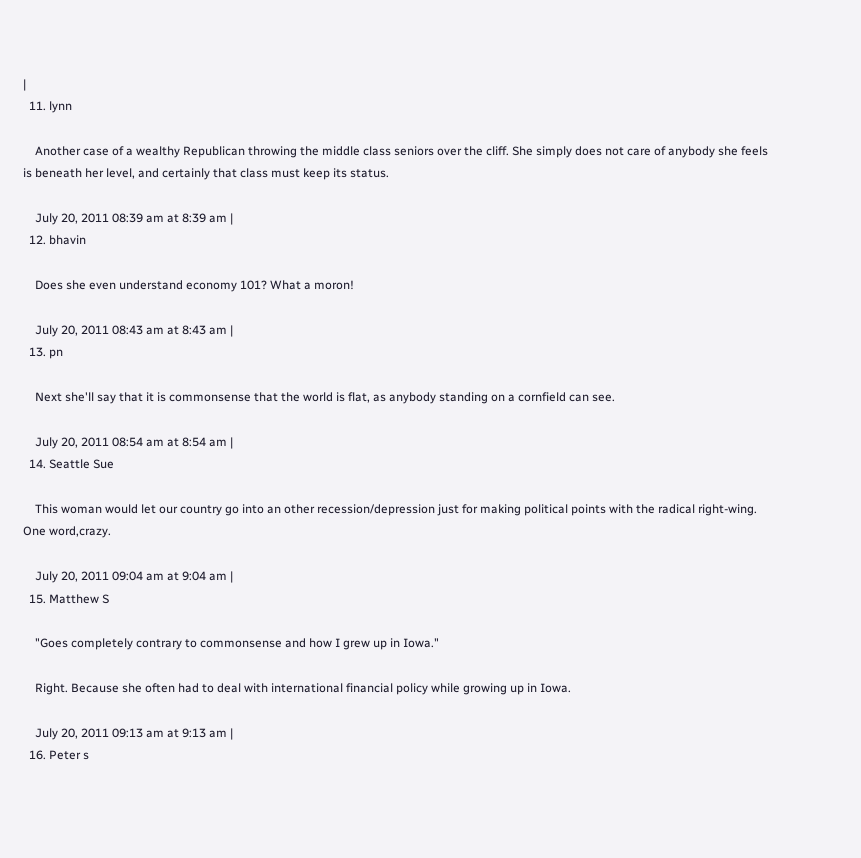|
  11. lynn

    Another case of a wealthy Republican throwing the middle class seniors over the cliff. She simply does not care of anybody she feels is beneath her level, and certainly that class must keep its status.

    July 20, 2011 08:39 am at 8:39 am |
  12. bhavin

    Does she even understand economy 101? What a moron!

    July 20, 2011 08:43 am at 8:43 am |
  13. pn

    Next she'll say that it is commonsense that the world is flat, as anybody standing on a cornfield can see.

    July 20, 2011 08:54 am at 8:54 am |
  14. Seattle Sue

    This woman would let our country go into an other recession/depression just for making political points with the radical right-wing. One word,crazy.

    July 20, 2011 09:04 am at 9:04 am |
  15. Matthew S

    "Goes completely contrary to commonsense and how I grew up in Iowa."

    Right. Because she often had to deal with international financial policy while growing up in Iowa.

    July 20, 2011 09:13 am at 9:13 am |
  16. Peter s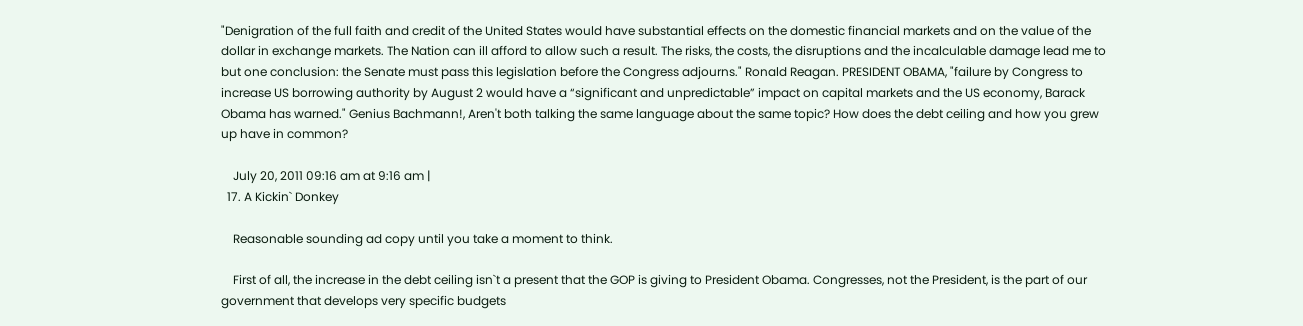"Denigration of the full faith and credit of the United States would have substantial effects on the domestic financial markets and on the value of the dollar in exchange markets. The Nation can ill afford to allow such a result. The risks, the costs, the disruptions and the incalculable damage lead me to but one conclusion: the Senate must pass this legislation before the Congress adjourns." Ronald Reagan. PRESIDENT OBAMA, "failure by Congress to increase US borrowing authority by August 2 would have a “significant and unpredictable” impact on capital markets and the US economy, Barack Obama has warned." Genius Bachmann!, Aren't both talking the same language about the same topic? How does the debt ceiling and how you grew up have in common?

    July 20, 2011 09:16 am at 9:16 am |
  17. A Kickin` Donkey

    Reasonable sounding ad copy until you take a moment to think.

    First of all, the increase in the debt ceiling isn`t a present that the GOP is giving to President Obama. Congresses, not the President, is the part of our government that develops very specific budgets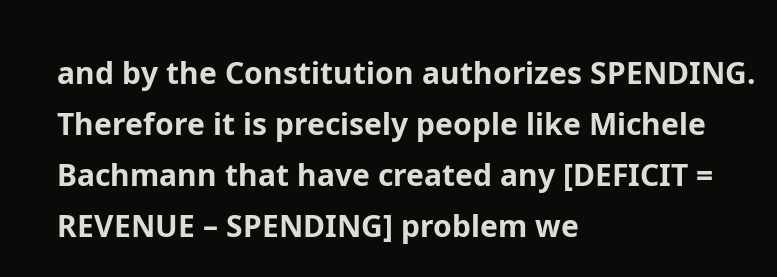and by the Constitution authorizes SPENDING. Therefore it is precisely people like Michele Bachmann that have created any [DEFICIT = REVENUE – SPENDING] problem we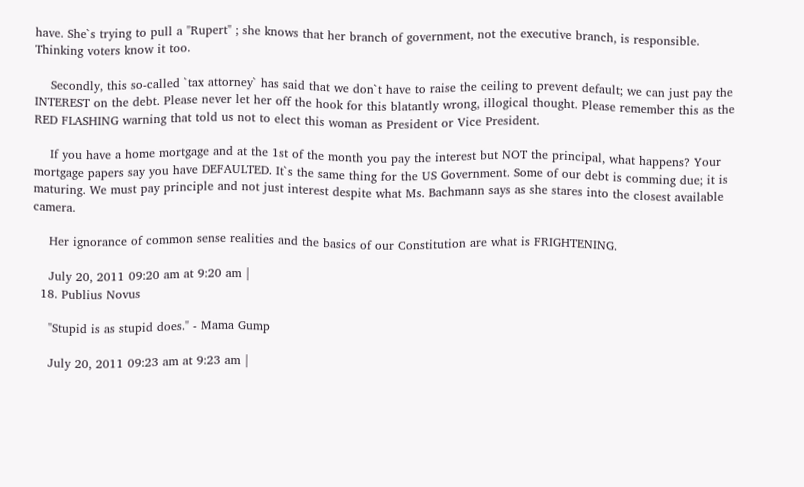have. She`s trying to pull a "Rupert" ; she knows that her branch of government, not the executive branch, is responsible. Thinking voters know it too.

    Secondly, this so-called `tax attorney` has said that we don`t have to raise the ceiling to prevent default; we can just pay the INTEREST on the debt. Please never let her off the hook for this blatantly wrong, illogical thought. Please remember this as the RED FLASHING warning that told us not to elect this woman as President or Vice President.

    If you have a home mortgage and at the 1st of the month you pay the interest but NOT the principal, what happens? Your mortgage papers say you have DEFAULTED. It`s the same thing for the US Government. Some of our debt is comming due; it is maturing. We must pay principle and not just interest despite what Ms. Bachmann says as she stares into the closest available camera.

    Her ignorance of common sense realities and the basics of our Constitution are what is FRIGHTENING.

    July 20, 2011 09:20 am at 9:20 am |
  18. Publius Novus

    "Stupid is as stupid does." - Mama Gump

    July 20, 2011 09:23 am at 9:23 am |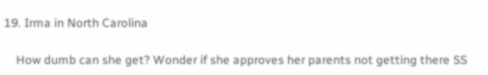19. Irma in North Carolina

    How dumb can she get? Wonder if she approves her parents not getting there SS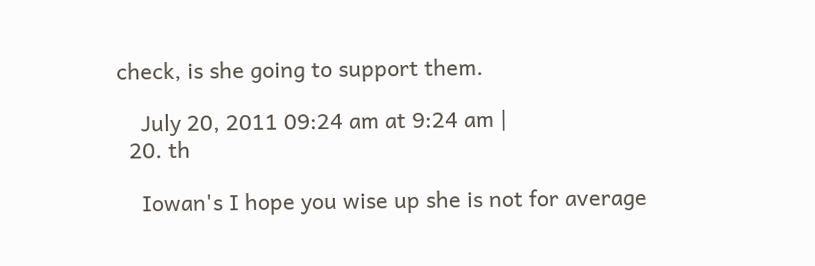check, is she going to support them.

    July 20, 2011 09:24 am at 9:24 am |
  20. th

    Iowan's I hope you wise up she is not for average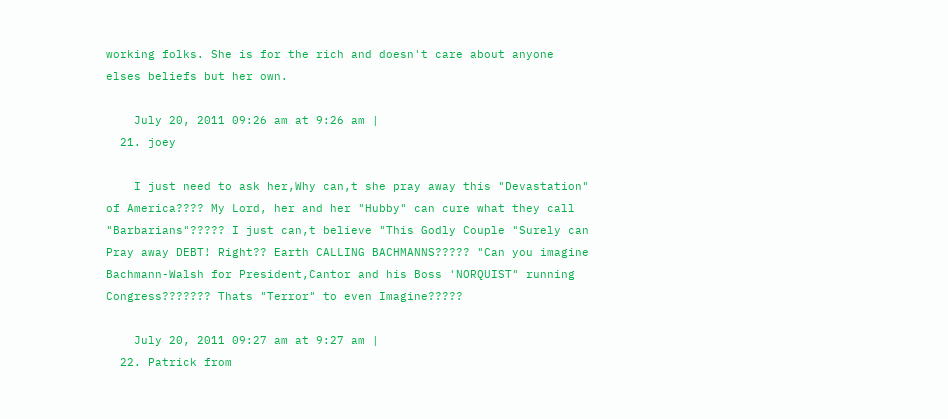working folks. She is for the rich and doesn't care about anyone elses beliefs but her own.

    July 20, 2011 09:26 am at 9:26 am |
  21. joey

    I just need to ask her,Why can,t she pray away this "Devastation" of America???? My Lord, her and her "Hubby" can cure what they call "Barbarians"????? I just can,t believe "This Godly Couple "Surely can Pray away DEBT! Right?? Earth CALLING BACHMANNS????? "Can you imagine Bachmann-Walsh for President,Cantor and his Boss 'NORQUIST" running Congress??????? Thats "Terror" to even Imagine?????

    July 20, 2011 09:27 am at 9:27 am |
  22. Patrick from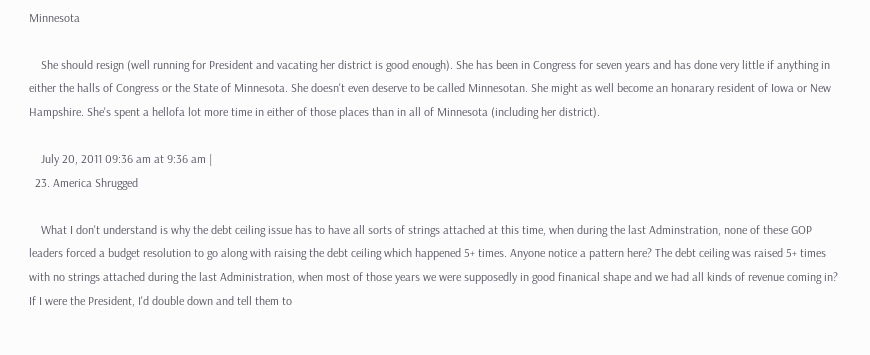Minnesota

    She should resign (well running for President and vacating her district is good enough). She has been in Congress for seven years and has done very little if anything in either the halls of Congress or the State of Minnesota. She doesn't even deserve to be called Minnesotan. She might as well become an honarary resident of Iowa or New Hampshire. She's spent a hellofa lot more time in either of those places than in all of Minnesota (including her district).

    July 20, 2011 09:36 am at 9:36 am |
  23. America Shrugged

    What I don't understand is why the debt ceiling issue has to have all sorts of strings attached at this time, when during the last Adminstration, none of these GOP leaders forced a budget resolution to go along with raising the debt ceiling which happened 5+ times. Anyone notice a pattern here? The debt ceiling was raised 5+ times with no strings attached during the last Administration, when most of those years we were supposedly in good finanical shape and we had all kinds of revenue coming in? If I were the President, I'd double down and tell them to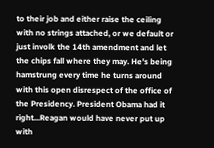to their job and either raise the ceiling with no strings attached, or we default or just involk the 14th amendment and let the chips fall where they may. He's being hamstrung every time he turns around with this open disrespect of the office of the Presidency. President Obama had it right...Reagan would have never put up with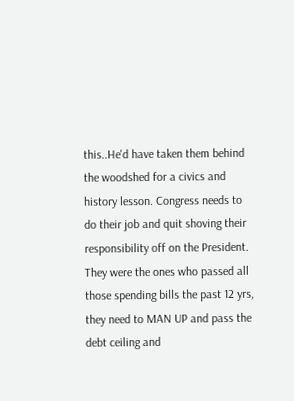this..He'd have taken them behind the woodshed for a civics and history lesson. Congress needs to do their job and quit shoving their responsibility off on the President. They were the ones who passed all those spending bills the past 12 yrs, they need to MAN UP and pass the debt ceiling and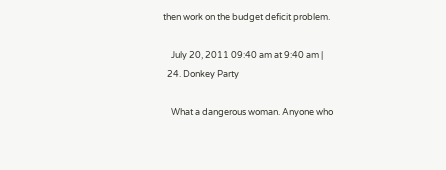then work on the budget deficit problem.

    July 20, 2011 09:40 am at 9:40 am |
  24. Donkey Party

    What a dangerous woman. Anyone who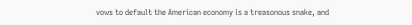vows to default the American economy is a treasonous snake, and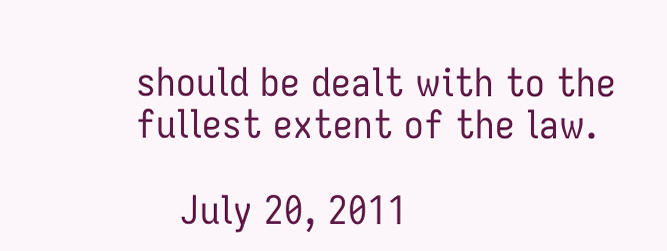should be dealt with to the fullest extent of the law.

    July 20, 2011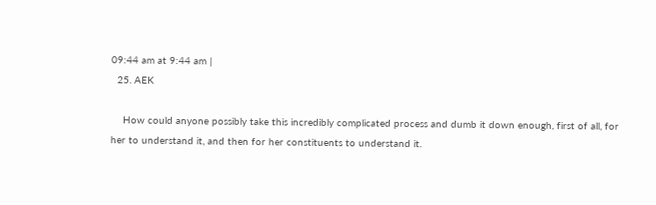09:44 am at 9:44 am |
  25. AEK

    How could anyone possibly take this incredibly complicated process and dumb it down enough, first of all, for her to understand it, and then for her constituents to understand it.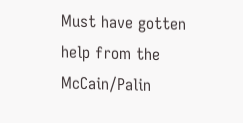Must have gotten help from the McCain/Palin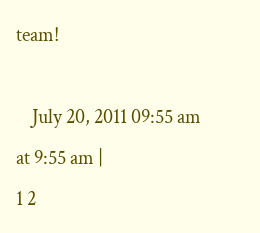team!

    July 20, 2011 09:55 am at 9:55 am |
1 2